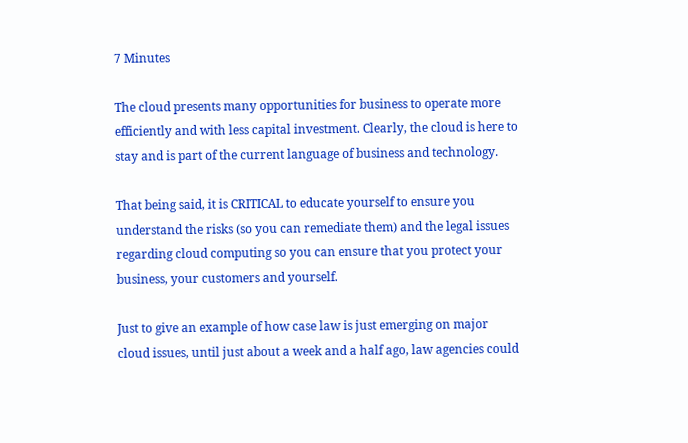7 Minutes

The cloud presents many opportunities for business to operate more efficiently and with less capital investment. Clearly, the cloud is here to stay and is part of the current language of business and technology.

That being said, it is CRITICAL to educate yourself to ensure you understand the risks (so you can remediate them) and the legal issues regarding cloud computing so you can ensure that you protect your business, your customers and yourself.

Just to give an example of how case law is just emerging on major cloud issues, until just about a week and a half ago, law agencies could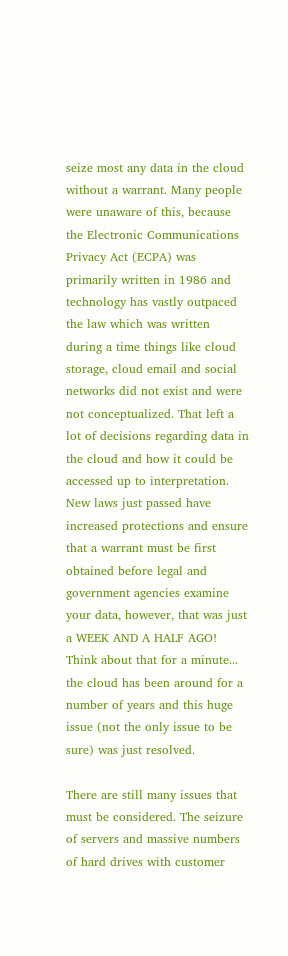seize most any data in the cloud without a warrant. Many people were unaware of this, because the Electronic Communications Privacy Act (ECPA) was primarily written in 1986 and technology has vastly outpaced the law which was written during a time things like cloud storage, cloud email and social networks did not exist and were not conceptualized. That left a lot of decisions regarding data in the cloud and how it could be accessed up to interpretation. New laws just passed have increased protections and ensure that a warrant must be first obtained before legal and government agencies examine your data, however, that was just a WEEK AND A HALF AGO! Think about that for a minute... the cloud has been around for a number of years and this huge issue (not the only issue to be sure) was just resolved.

There are still many issues that must be considered. The seizure of servers and massive numbers of hard drives with customer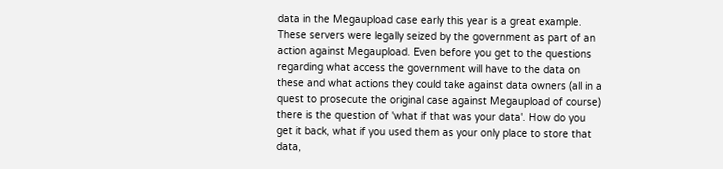data in the Megaupload case early this year is a great example. These servers were legally seized by the government as part of an action against Megaupload. Even before you get to the questions regarding what access the government will have to the data on these and what actions they could take against data owners (all in a quest to prosecute the original case against Megaupload of course) there is the question of 'what if that was your data'. How do you get it back, what if you used them as your only place to store that data,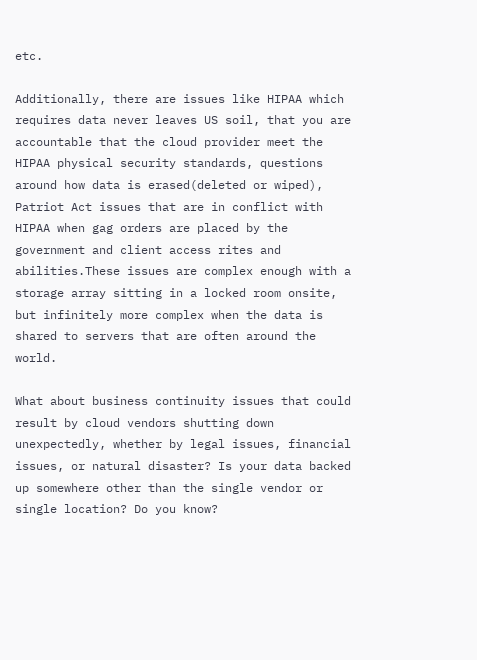etc.

Additionally, there are issues like HIPAA which requires data never leaves US soil, that you are accountable that the cloud provider meet the HIPAA physical security standards, questions around how data is erased(deleted or wiped), Patriot Act issues that are in conflict with HIPAA when gag orders are placed by the government and client access rites and abilities.These issues are complex enough with a storage array sitting in a locked room onsite, but infinitely more complex when the data is shared to servers that are often around the world.

What about business continuity issues that could result by cloud vendors shutting down unexpectedly, whether by legal issues, financial issues, or natural disaster? Is your data backed up somewhere other than the single vendor or single location? Do you know?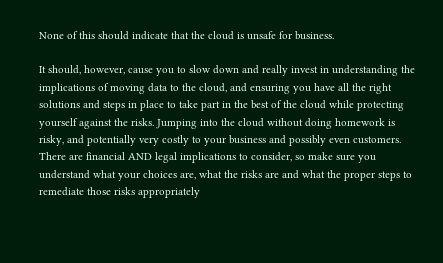None of this should indicate that the cloud is unsafe for business.

It should, however, cause you to slow down and really invest in understanding the implications of moving data to the cloud, and ensuring you have all the right solutions and steps in place to take part in the best of the cloud while protecting yourself against the risks. Jumping into the cloud without doing homework is risky, and potentially very costly to your business and possibly even customers. There are financial AND legal implications to consider, so make sure you understand what your choices are, what the risks are and what the proper steps to remediate those risks appropriately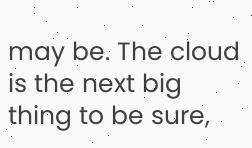may be. The cloud is the next big thing to be sure,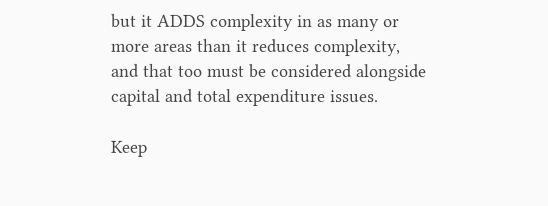but it ADDS complexity in as many or more areas than it reduces complexity, and that too must be considered alongside capital and total expenditure issues.

Keep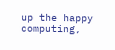up the happy computing,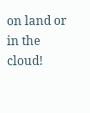on land or in the cloud!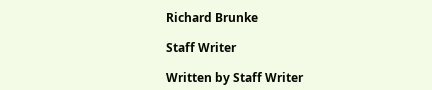Richard Brunke

Staff Writer

Written by Staff Writer